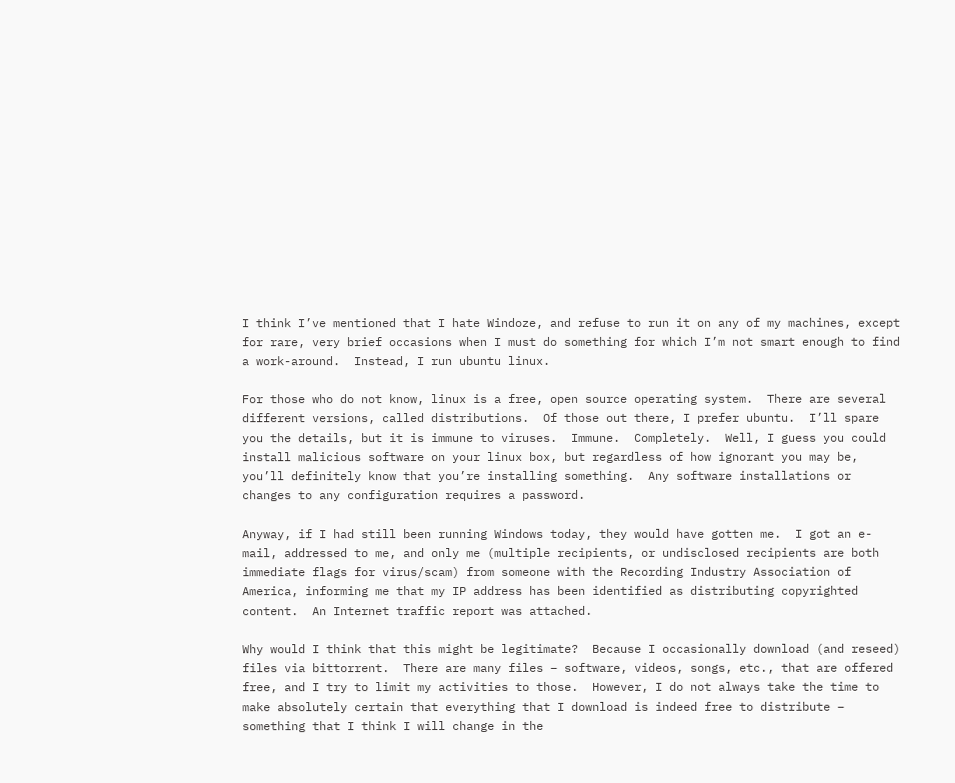I think I’ve mentioned that I hate Windoze, and refuse to run it on any of my machines, except for rare, very brief occasions when I must do something for which I’m not smart enough to find a work-around.  Instead, I run ubuntu linux.

For those who do not know, linux is a free, open source operating system.  There are several different versions, called distributions.  Of those out there, I prefer ubuntu.  I’ll spare you the details, but it is immune to viruses.  Immune.  Completely.  Well, I guess you could install malicious software on your linux box, but regardless of how ignorant you may be, you’ll definitely know that you’re installing something.  Any software installations or changes to any configuration requires a password.

Anyway, if I had still been running Windows today, they would have gotten me.  I got an e-mail, addressed to me, and only me (multiple recipients, or undisclosed recipients are both immediate flags for virus/scam) from someone with the Recording Industry Association of America, informing me that my IP address has been identified as distributing copyrighted content.  An Internet traffic report was attached.

Why would I think that this might be legitimate?  Because I occasionally download (and reseed) files via bittorrent.  There are many files – software, videos, songs, etc., that are offered free, and I try to limit my activities to those.  However, I do not always take the time to make absolutely certain that everything that I download is indeed free to distribute – something that I think I will change in the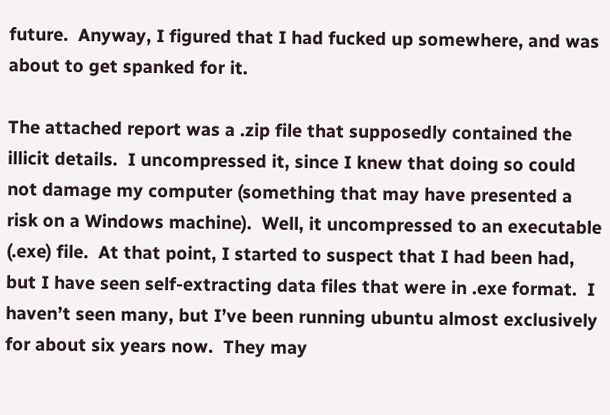future.  Anyway, I figured that I had fucked up somewhere, and was about to get spanked for it.

The attached report was a .zip file that supposedly contained the illicit details.  I uncompressed it, since I knew that doing so could not damage my computer (something that may have presented a risk on a Windows machine).  Well, it uncompressed to an executable (.exe) file.  At that point, I started to suspect that I had been had, but I have seen self-extracting data files that were in .exe format.  I haven’t seen many, but I’ve been running ubuntu almost exclusively for about six years now.  They may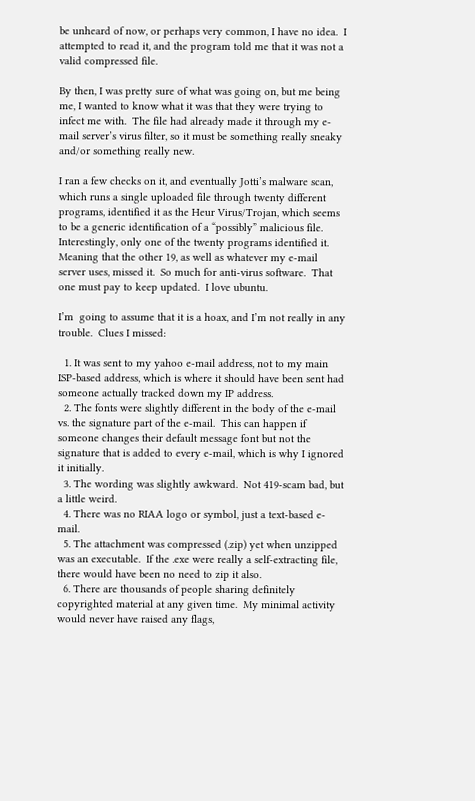be unheard of now, or perhaps very common, I have no idea.  I attempted to read it, and the program told me that it was not a valid compressed file.

By then, I was pretty sure of what was going on, but me being me, I wanted to know what it was that they were trying to infect me with.  The file had already made it through my e-mail server’s virus filter, so it must be something really sneaky and/or something really new.

I ran a few checks on it, and eventually Jotti’s malware scan, which runs a single uploaded file through twenty different programs, identified it as the Heur Virus/Trojan, which seems to be a generic identification of a “possibly” malicious file.  Interestingly, only one of the twenty programs identified it.  Meaning that the other 19, as well as whatever my e-mail server uses, missed it.  So much for anti-virus software.  That one must pay to keep updated.  I love ubuntu.

I’m  going to assume that it is a hoax, and I’m not really in any trouble.  Clues I missed:

  1. It was sent to my yahoo e-mail address, not to my main ISP-based address, which is where it should have been sent had someone actually tracked down my IP address.
  2. The fonts were slightly different in the body of the e-mail vs. the signature part of the e-mail.  This can happen if someone changes their default message font but not the signature that is added to every e-mail, which is why I ignored it initially.
  3. The wording was slightly awkward.  Not 419-scam bad, but a little weird.
  4. There was no RIAA logo or symbol, just a text-based e-mail.
  5. The attachment was compressed (.zip) yet when unzipped was an executable.  If the .exe were really a self-extracting file, there would have been no need to zip it also.
  6. There are thousands of people sharing definitely copyrighted material at any given time.  My minimal activity would never have raised any flags,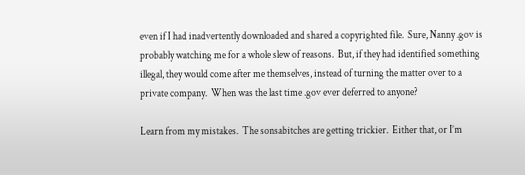even if I had inadvertently downloaded and shared a copyrighted file.  Sure, Nanny .gov is probably watching me for a whole slew of reasons.  But, if they had identified something illegal, they would come after me themselves, instead of turning the matter over to a private company.  When was the last time .gov ever deferred to anyone?

Learn from my mistakes.  The sonsabitches are getting trickier.  Either that, or I’m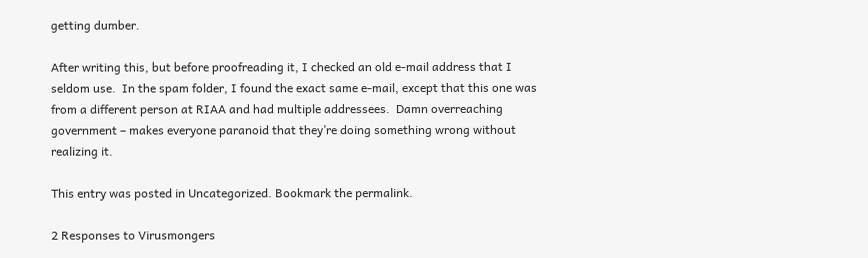getting dumber.

After writing this, but before proofreading it, I checked an old e-mail address that I seldom use.  In the spam folder, I found the exact same e-mail, except that this one was from a different person at RIAA and had multiple addressees.  Damn overreaching government – makes everyone paranoid that they’re doing something wrong without realizing it.

This entry was posted in Uncategorized. Bookmark the permalink.

2 Responses to Virusmongers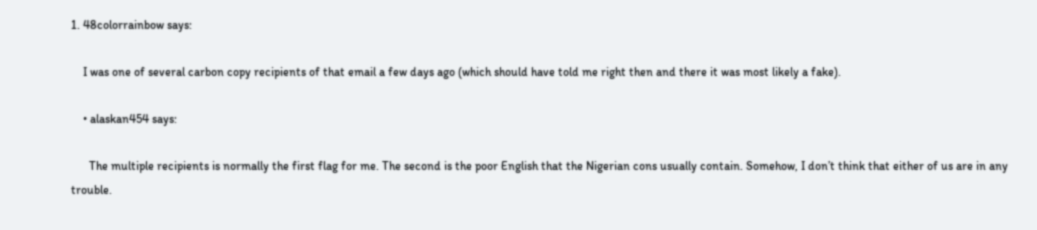1. 48colorrainbow says:

    I was one of several carbon copy recipients of that email a few days ago (which should have told me right then and there it was most likely a fake).

    • alaskan454 says:

      The multiple recipients is normally the first flag for me. The second is the poor English that the Nigerian cons usually contain. Somehow, I don’t think that either of us are in any trouble.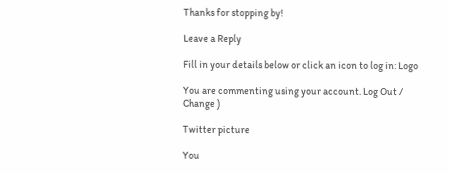Thanks for stopping by!

Leave a Reply

Fill in your details below or click an icon to log in: Logo

You are commenting using your account. Log Out /  Change )

Twitter picture

You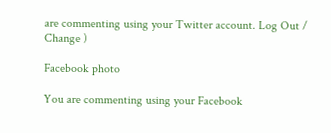are commenting using your Twitter account. Log Out /  Change )

Facebook photo

You are commenting using your Facebook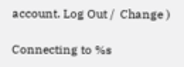account. Log Out /  Change )

Connecting to %s